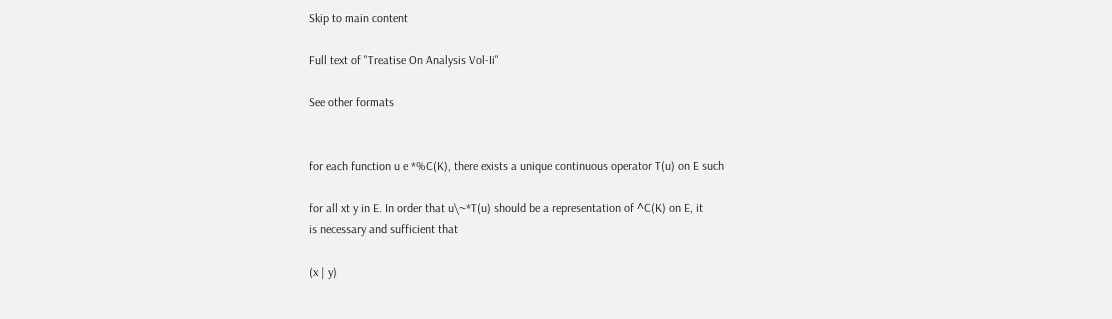Skip to main content

Full text of "Treatise On Analysis Vol-Ii"

See other formats


for each function u e *%C(K), there exists a unique continuous operator T(u) on E such

for all xt y in E. In order that u\~*T(u) should be a representation of ^C(K) on E, it
is necessary and sufficient that

(x | y)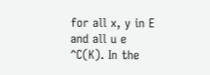for all x, y in E and all u e ^C(K). In the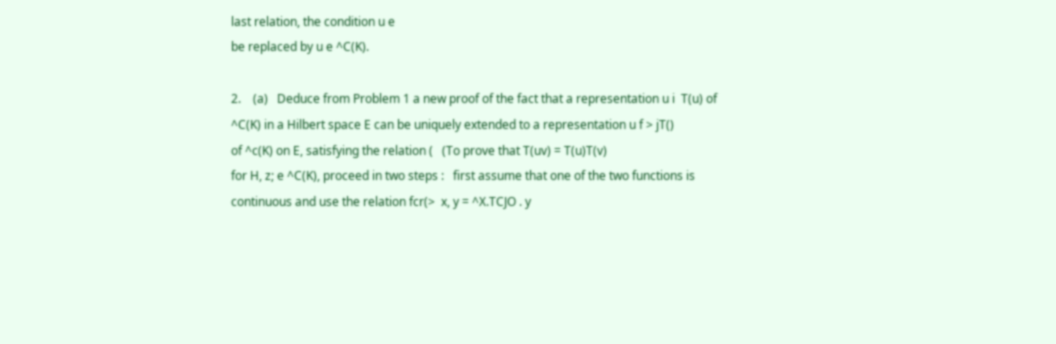last relation, the condition u e
be replaced by u e ^C(K).

2.    (a)   Deduce from Problem 1 a new proof of the fact that a representation u i  T(u) of
^C(K) in a Hilbert space E can be uniquely extended to a representation u f > jT()
of ^c(K) on E, satisfying the relation (   (To prove that T(uv) = T(u)T(v)
for H, z; e ^C(K), proceed in two steps :   first assume that one of the two functions is
continuous and use the relation fcr(>  x, y = ^X.TCJO . y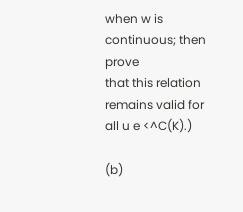when w is continuous; then prove
that this relation remains valid for all u e <^C(K).)

(b)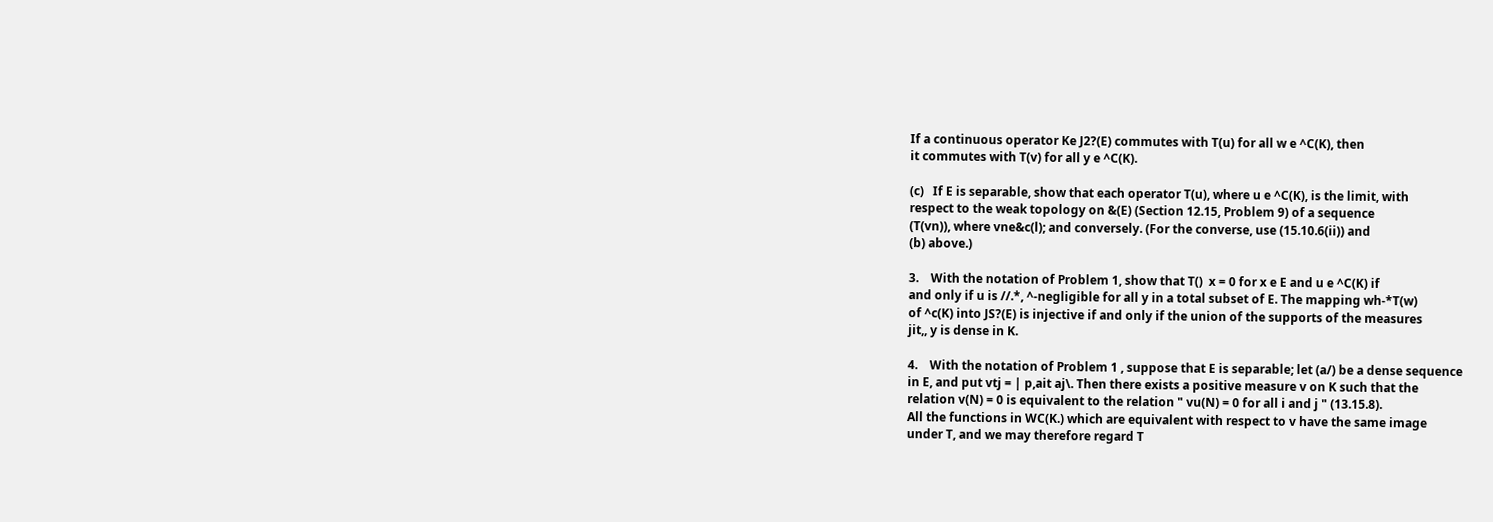If a continuous operator Ke J2?(E) commutes with T(u) for all w e ^C(K), then
it commutes with T(v) for all y e ^C(K).

(c)   If E is separable, show that each operator T(u), where u e ^C(K), is the limit, with
respect to the weak topology on &(E) (Section 12.15, Problem 9) of a sequence
(T(vn)), where vne&c(l); and conversely. (For the converse, use (15.10.6(ii)) and
(b) above.)

3.    With the notation of Problem 1, show that T()  x = 0 for x e E and u e ^C(K) if
and only if u is //.*, ^-negligible for all y in a total subset of E. The mapping wh-*T(w)
of ^c(K) into JS?(E) is injective if and only if the union of the supports of the measures
jit,, y is dense in K.

4.    With the notation of Problem 1 , suppose that E is separable; let (a/) be a dense sequence
in E, and put vtj = | p,ait aj\. Then there exists a positive measure v on K such that the
relation v(N) = 0 is equivalent to the relation " vu(N) = 0 for all i and j " (13.15.8).
All the functions in WC(K.) which are equivalent with respect to v have the same image
under T, and we may therefore regard T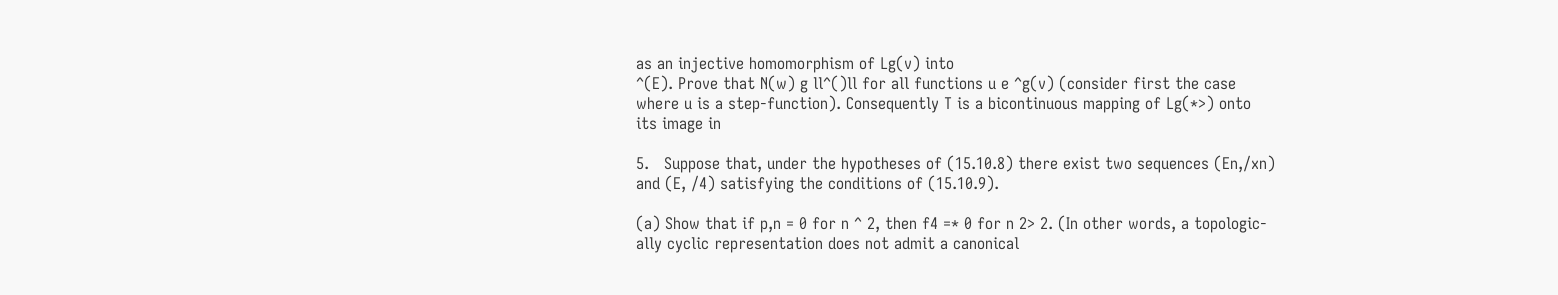as an injective homomorphism of Lg(v) into
^(E). Prove that N(w) g ll^()ll for all functions u e ^g(v) (consider first the case
where u is a step-function). Consequently T is a bicontinuous mapping of Lg(*>) onto
its image in

5.   Suppose that, under the hypotheses of (15.10.8) there exist two sequences (En,/xn)
and (E, /4) satisfying the conditions of (15.10.9).

(a) Show that if p,n = 0 for n ^ 2, then f4 =* 0 for n 2> 2. (In other words, a topologic-
ally cyclic representation does not admit a canonical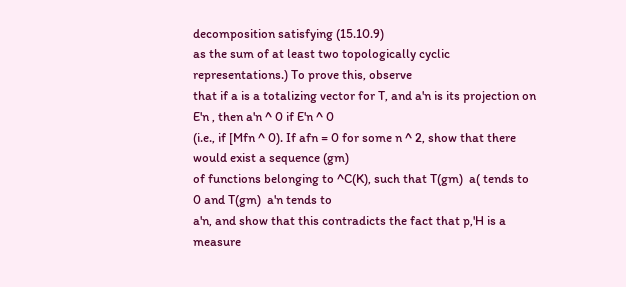decomposition satisfying (15.10.9)
as the sum of at least two topologically cyclic representations.) To prove this, observe
that if a is a totalizing vector for T, and a'n is its projection on E'n , then a'n ^ 0 if E'n ^ 0
(i.e., if [Mfn ^ 0). If afn = 0 for some n ^ 2, show that there would exist a sequence (gm)
of functions belonging to ^C(K), such that T(gm)  a( tends to 0 and T(gm)  a'n tends to
a'n, and show that this contradicts the fact that p,'H is a measure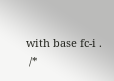with base fc-i .
 /*